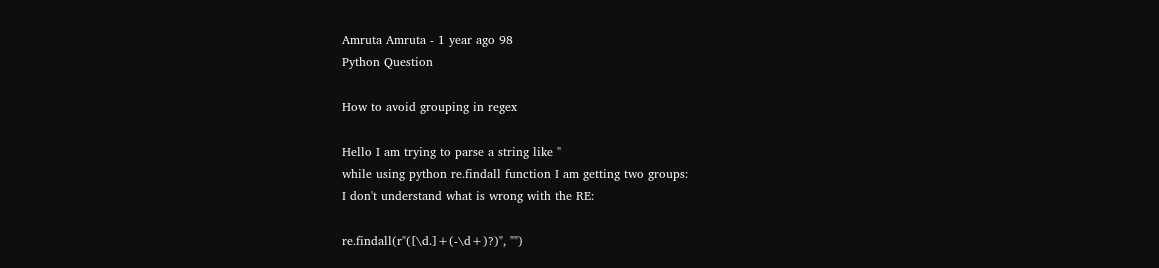Amruta Amruta - 1 year ago 98
Python Question

How to avoid grouping in regex

Hello I am trying to parse a string like ''
while using python re.findall function I am getting two groups:
I don't understand what is wrong with the RE:

re.findall(r"([\d.]+(-\d+)?)", "")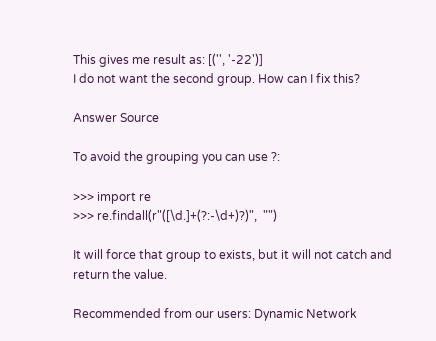This gives me result as: [('', '-22')]
I do not want the second group. How can I fix this?

Answer Source

To avoid the grouping you can use ?:

>>> import re
>>> re.findall(r"([\d.]+(?:-\d+)?)",  "")

It will force that group to exists, but it will not catch and return the value.

Recommended from our users: Dynamic Network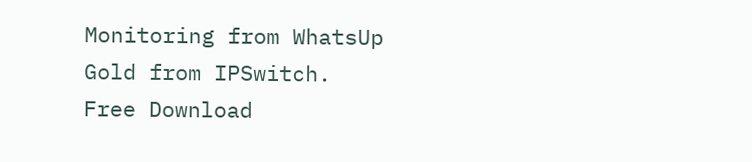Monitoring from WhatsUp Gold from IPSwitch. Free Download